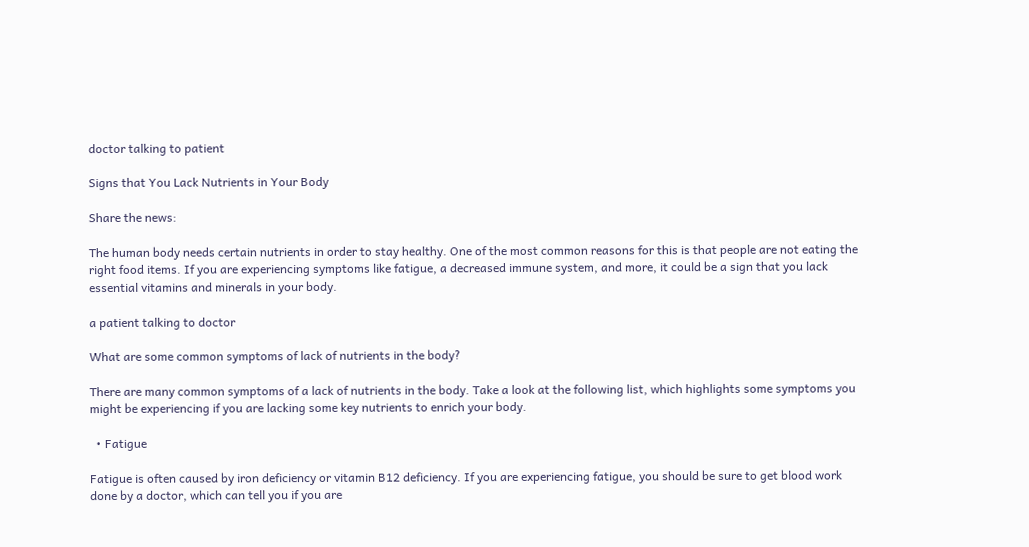doctor talking to patient

Signs that You Lack Nutrients in Your Body

Share the news:

The human body needs certain nutrients in order to stay healthy. One of the most common reasons for this is that people are not eating the right food items. If you are experiencing symptoms like fatigue, a decreased immune system, and more, it could be a sign that you lack essential vitamins and minerals in your body.

a patient talking to doctor

What are some common symptoms of lack of nutrients in the body?

There are many common symptoms of a lack of nutrients in the body. Take a look at the following list, which highlights some symptoms you might be experiencing if you are lacking some key nutrients to enrich your body.

  • Fatigue

Fatigue is often caused by iron deficiency or vitamin B12 deficiency. If you are experiencing fatigue, you should be sure to get blood work done by a doctor, which can tell you if you are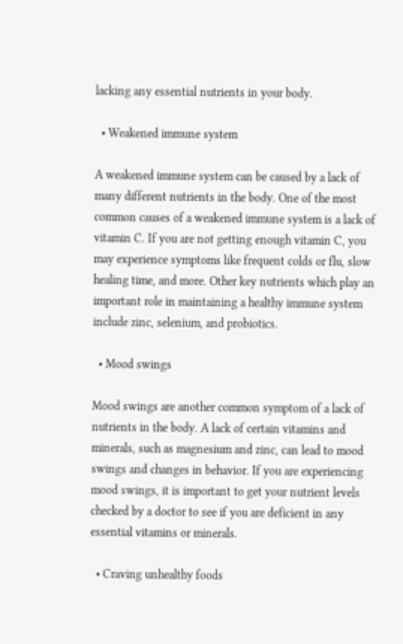lacking any essential nutrients in your body.

  • Weakened immune system

A weakened immune system can be caused by a lack of many different nutrients in the body. One of the most common causes of a weakened immune system is a lack of vitamin C. If you are not getting enough vitamin C, you may experience symptoms like frequent colds or flu, slow healing time, and more. Other key nutrients which play an important role in maintaining a healthy immune system include zinc, selenium, and probiotics.

  • Mood swings

Mood swings are another common symptom of a lack of nutrients in the body. A lack of certain vitamins and minerals, such as magnesium and zinc, can lead to mood swings and changes in behavior. If you are experiencing mood swings, it is important to get your nutrient levels checked by a doctor to see if you are deficient in any essential vitamins or minerals.

  • Craving unhealthy foods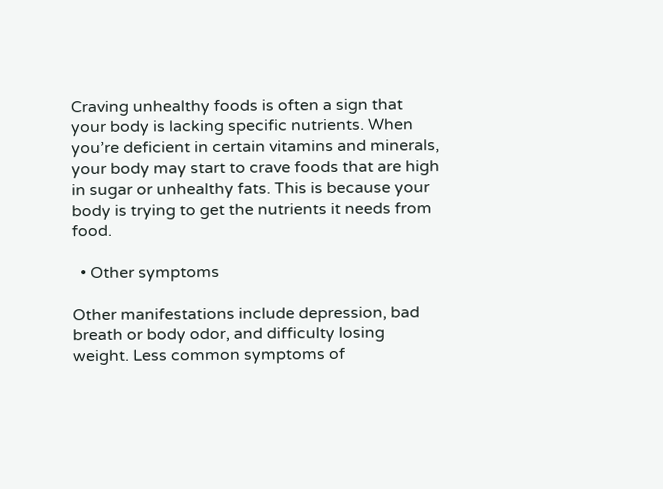Craving unhealthy foods is often a sign that your body is lacking specific nutrients. When you’re deficient in certain vitamins and minerals, your body may start to crave foods that are high in sugar or unhealthy fats. This is because your body is trying to get the nutrients it needs from food.

  • Other symptoms

Other manifestations include depression, bad breath or body odor, and difficulty losing weight. Less common symptoms of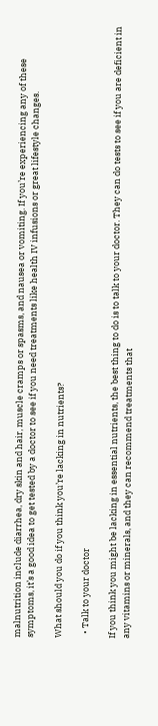malnutrition include diarrhea, dry skin and hair, muscle cramps or spasms, and nausea or vomiting. If you’re experiencing any of these symptoms, it’s a good idea to get tested by a doctor to see if you need treatments like health IV infusions or great lifestyle changes.

What should you do if you think you’re lacking in nutrients?

  • Talk to your doctor

If you think you might be lacking in essential nutrients, the best thing to do is to talk to your doctor. They can do tests to see if you are deficient in any vitamins or minerals, and they can recommend treatments that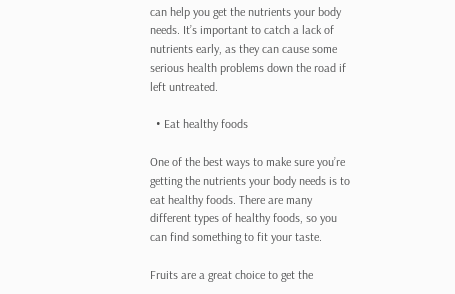can help you get the nutrients your body needs. It’s important to catch a lack of nutrients early, as they can cause some serious health problems down the road if left untreated.

  • Eat healthy foods

One of the best ways to make sure you’re getting the nutrients your body needs is to eat healthy foods. There are many different types of healthy foods, so you can find something to fit your taste.

Fruits are a great choice to get the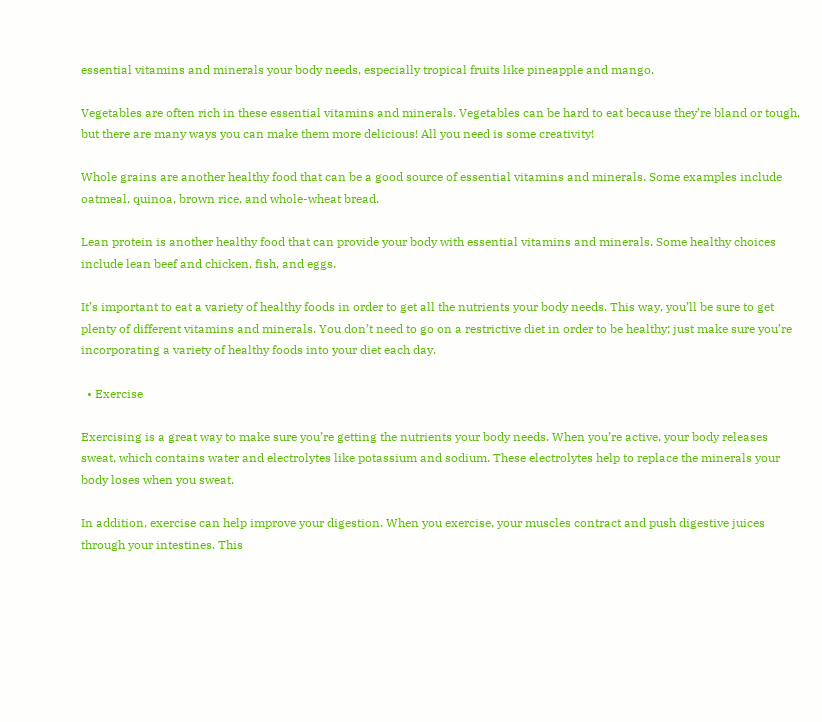essential vitamins and minerals your body needs, especially tropical fruits like pineapple and mango.

Vegetables are often rich in these essential vitamins and minerals. Vegetables can be hard to eat because they’re bland or tough, but there are many ways you can make them more delicious! All you need is some creativity!

Whole grains are another healthy food that can be a good source of essential vitamins and minerals. Some examples include oatmeal, quinoa, brown rice, and whole-wheat bread.

Lean protein is another healthy food that can provide your body with essential vitamins and minerals. Some healthy choices include lean beef and chicken, fish, and eggs.

It’s important to eat a variety of healthy foods in order to get all the nutrients your body needs. This way, you’ll be sure to get plenty of different vitamins and minerals. You don’t need to go on a restrictive diet in order to be healthy; just make sure you’re incorporating a variety of healthy foods into your diet each day.

  • Exercise

Exercising is a great way to make sure you’re getting the nutrients your body needs. When you’re active, your body releases sweat, which contains water and electrolytes like potassium and sodium. These electrolytes help to replace the minerals your body loses when you sweat.

In addition, exercise can help improve your digestion. When you exercise, your muscles contract and push digestive juices through your intestines. This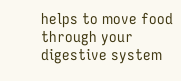helps to move food through your digestive system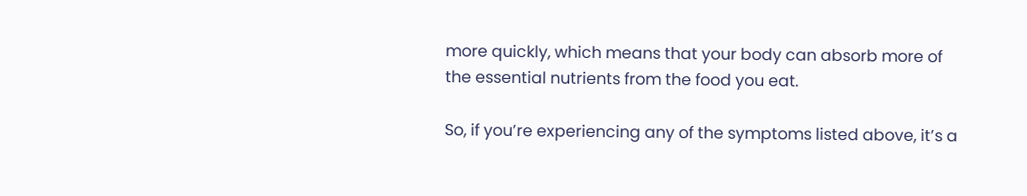more quickly, which means that your body can absorb more of the essential nutrients from the food you eat.

So, if you’re experiencing any of the symptoms listed above, it’s a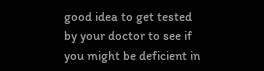good idea to get tested by your doctor to see if you might be deficient in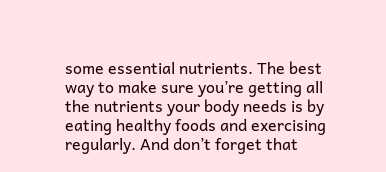some essential nutrients. The best way to make sure you’re getting all the nutrients your body needs is by eating healthy foods and exercising regularly. And don’t forget that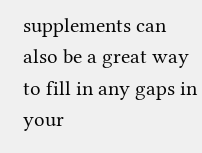supplements can also be a great way to fill in any gaps in your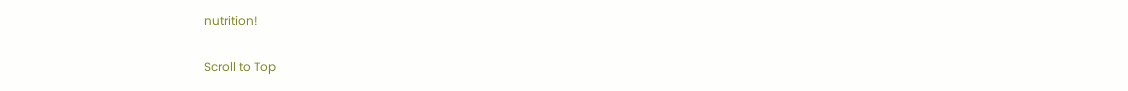nutrition!

Scroll to Top